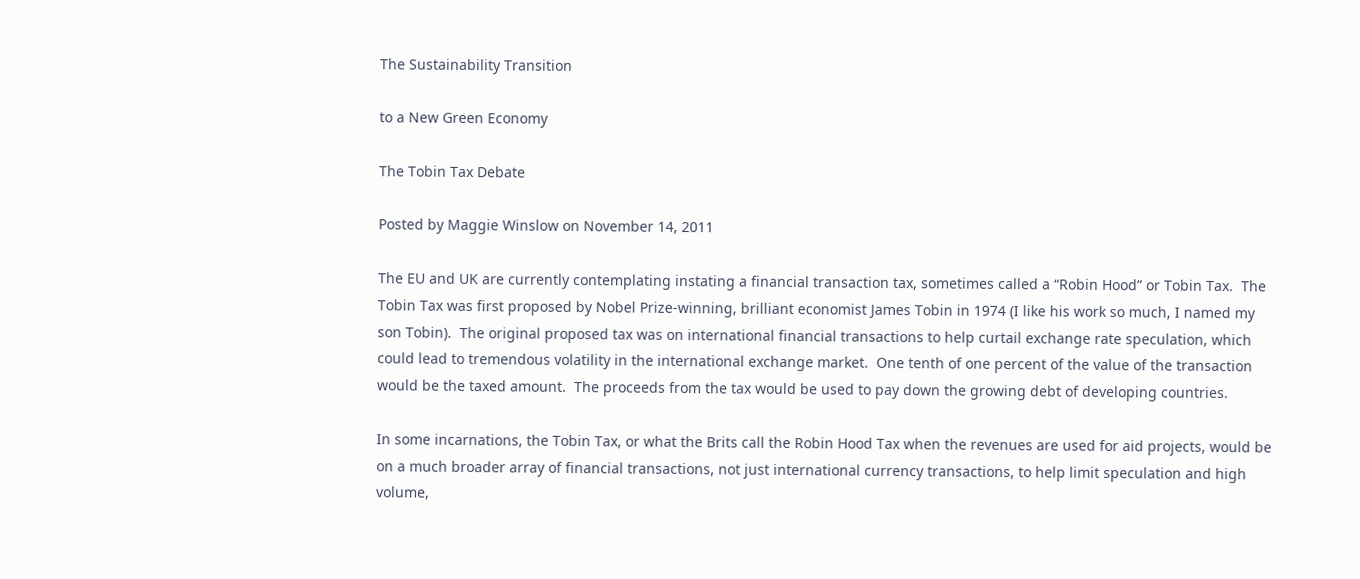The Sustainability Transition

to a New Green Economy

The Tobin Tax Debate

Posted by Maggie Winslow on November 14, 2011

The EU and UK are currently contemplating instating a financial transaction tax, sometimes called a “Robin Hood” or Tobin Tax.  The Tobin Tax was first proposed by Nobel Prize-winning, brilliant economist James Tobin in 1974 (I like his work so much, I named my son Tobin).  The original proposed tax was on international financial transactions to help curtail exchange rate speculation, which could lead to tremendous volatility in the international exchange market.  One tenth of one percent of the value of the transaction would be the taxed amount.  The proceeds from the tax would be used to pay down the growing debt of developing countries.

In some incarnations, the Tobin Tax, or what the Brits call the Robin Hood Tax when the revenues are used for aid projects, would be on a much broader array of financial transactions, not just international currency transactions, to help limit speculation and high volume,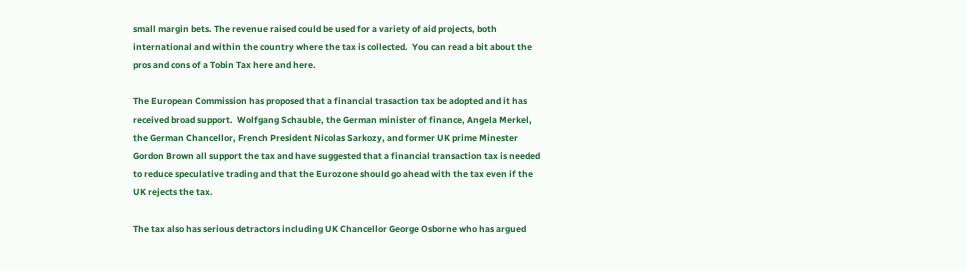small margin bets. The revenue raised could be used for a variety of aid projects, both international and within the country where the tax is collected.  You can read a bit about the pros and cons of a Tobin Tax here and here.

The European Commission has proposed that a financial trasaction tax be adopted and it has received broad support.  Wolfgang Schauble, the German minister of finance, Angela Merkel, the German Chancellor, French President Nicolas Sarkozy, and former UK prime Minester Gordon Brown all support the tax and have suggested that a financial transaction tax is needed to reduce speculative trading and that the Eurozone should go ahead with the tax even if the UK rejects the tax.

The tax also has serious detractors including UK Chancellor George Osborne who has argued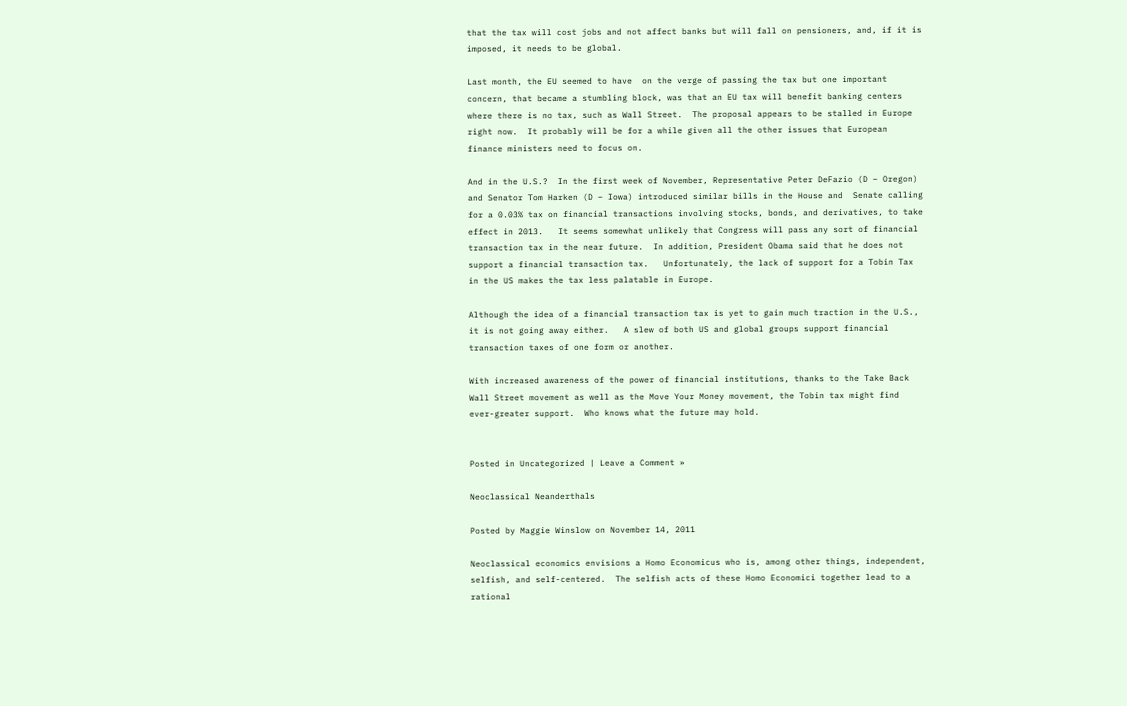that the tax will cost jobs and not affect banks but will fall on pensioners, and, if it is imposed, it needs to be global.

Last month, the EU seemed to have  on the verge of passing the tax but one important concern, that became a stumbling block, was that an EU tax will benefit banking centers where there is no tax, such as Wall Street.  The proposal appears to be stalled in Europe right now.  It probably will be for a while given all the other issues that European finance ministers need to focus on.

And in the U.S.?  In the first week of November, Representative Peter DeFazio (D – Oregon) and Senator Tom Harken (D – Iowa) introduced similar bills in the House and  Senate calling for a 0.03% tax on financial transactions involving stocks, bonds, and derivatives, to take effect in 2013.   It seems somewhat unlikely that Congress will pass any sort of financial transaction tax in the near future.  In addition, President Obama said that he does not support a financial transaction tax.   Unfortunately, the lack of support for a Tobin Tax in the US makes the tax less palatable in Europe.

Although the idea of a financial transaction tax is yet to gain much traction in the U.S., it is not going away either.   A slew of both US and global groups support financial transaction taxes of one form or another.

With increased awareness of the power of financial institutions, thanks to the Take Back Wall Street movement as well as the Move Your Money movement, the Tobin tax might find ever-greater support.  Who knows what the future may hold.


Posted in Uncategorized | Leave a Comment »

Neoclassical Neanderthals

Posted by Maggie Winslow on November 14, 2011

Neoclassical economics envisions a Homo Economicus who is, among other things, independent, selfish, and self-centered.  The selfish acts of these Homo Economici together lead to a rational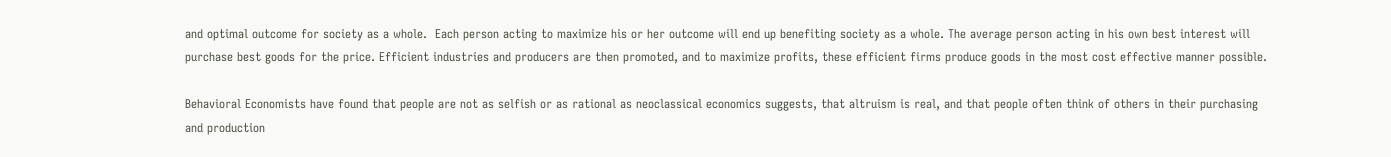and optimal outcome for society as a whole.  Each person acting to maximize his or her outcome will end up benefiting society as a whole. The average person acting in his own best interest will purchase best goods for the price. Efficient industries and producers are then promoted, and to maximize profits, these efficient firms produce goods in the most cost effective manner possible.

Behavioral Economists have found that people are not as selfish or as rational as neoclassical economics suggests, that altruism is real, and that people often think of others in their purchasing and production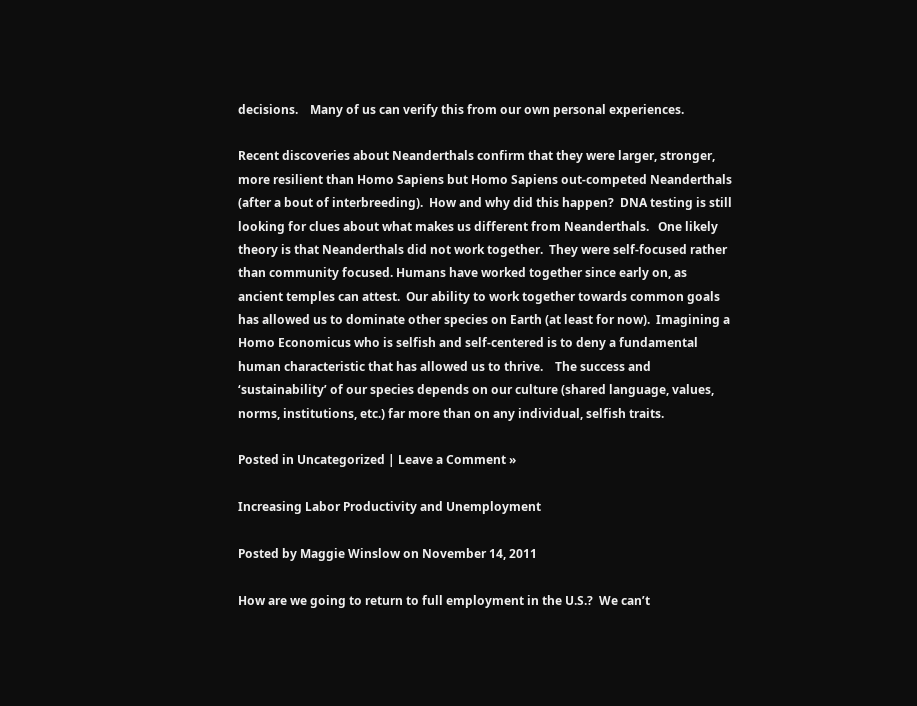decisions.    Many of us can verify this from our own personal experiences.

Recent discoveries about Neanderthals confirm that they were larger, stronger, more resilient than Homo Sapiens but Homo Sapiens out-competed Neanderthals (after a bout of interbreeding).  How and why did this happen?  DNA testing is still looking for clues about what makes us different from Neanderthals.   One likely theory is that Neanderthals did not work together.  They were self-focused rather than community focused. Humans have worked together since early on, as ancient temples can attest.  Our ability to work together towards common goals has allowed us to dominate other species on Earth (at least for now).  Imagining a Homo Economicus who is selfish and self-centered is to deny a fundamental human characteristic that has allowed us to thrive.    The success and ‘sustainability’ of our species depends on our culture (shared language, values, norms, institutions, etc.) far more than on any individual, selfish traits.

Posted in Uncategorized | Leave a Comment »

Increasing Labor Productivity and Unemployment

Posted by Maggie Winslow on November 14, 2011

How are we going to return to full employment in the U.S.?  We can’t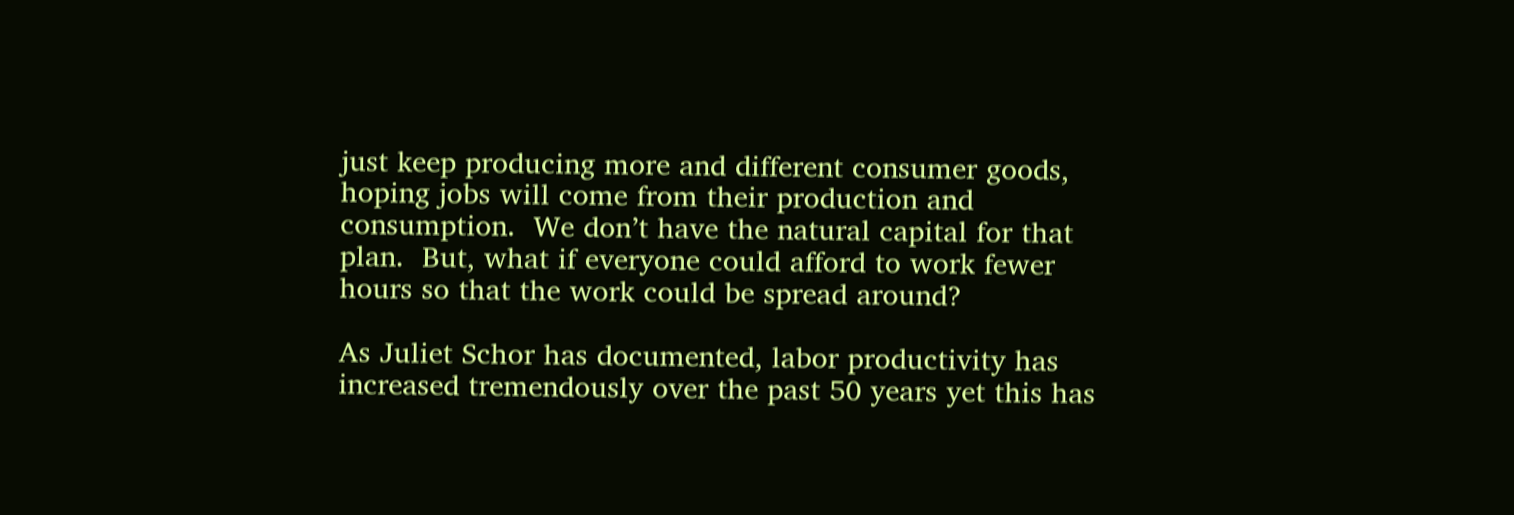just keep producing more and different consumer goods, hoping jobs will come from their production and consumption.  We don’t have the natural capital for that plan.  But, what if everyone could afford to work fewer hours so that the work could be spread around?

As Juliet Schor has documented, labor productivity has increased tremendously over the past 50 years yet this has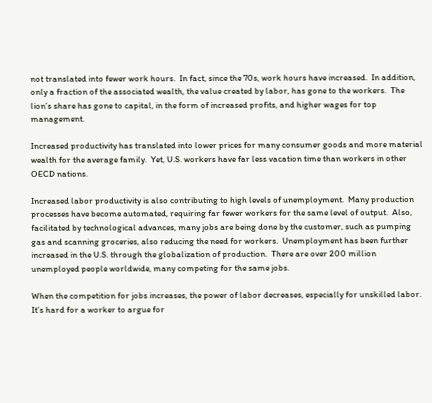not translated into fewer work hours.  In fact, since the 70s, work hours have increased.  In addition, only a fraction of the associated wealth, the value created by labor, has gone to the workers.  The lion’s share has gone to capital, in the form of increased profits, and higher wages for top management.

Increased productivity has translated into lower prices for many consumer goods and more material wealth for the average family.  Yet, U.S. workers have far less vacation time than workers in other OECD nations.

Increased labor productivity is also contributing to high levels of unemployment.  Many production processes have become automated, requiring far fewer workers for the same level of output.  Also, facilitated by technological advances, many jobs are being done by the customer, such as pumping gas and scanning groceries, also reducing the need for workers.  Unemployment has been further increased in the U.S. through the globalization of production.  There are over 200 million unemployed people worldwide, many competing for the same jobs.

When the competition for jobs increases, the power of labor decreases, especially for unskilled labor.  It’s hard for a worker to argue for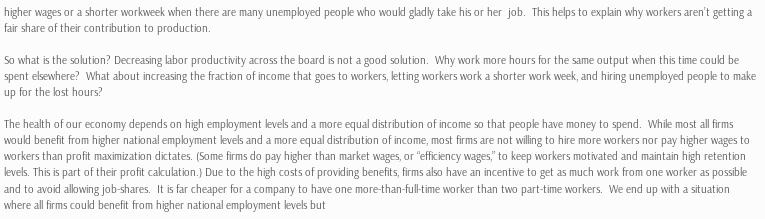higher wages or a shorter workweek when there are many unemployed people who would gladly take his or her  job.  This helps to explain why workers aren’t getting a fair share of their contribution to production.

So what is the solution? Decreasing labor productivity across the board is not a good solution.  Why work more hours for the same output when this time could be spent elsewhere?  What about increasing the fraction of income that goes to workers, letting workers work a shorter work week, and hiring unemployed people to make up for the lost hours?

The health of our economy depends on high employment levels and a more equal distribution of income so that people have money to spend.  While most all firms would benefit from higher national employment levels and a more equal distribution of income, most firms are not willing to hire more workers nor pay higher wages to workers than profit maximization dictates. (Some firms do pay higher than market wages, or “efficiency wages,” to keep workers motivated and maintain high retention levels. This is part of their profit calculation.) Due to the high costs of providing benefits, firms also have an incentive to get as much work from one worker as possible and to avoid allowing job-shares.  It is far cheaper for a company to have one more-than-full-time worker than two part-time workers.  We end up with a situation where all firms could benefit from higher national employment levels but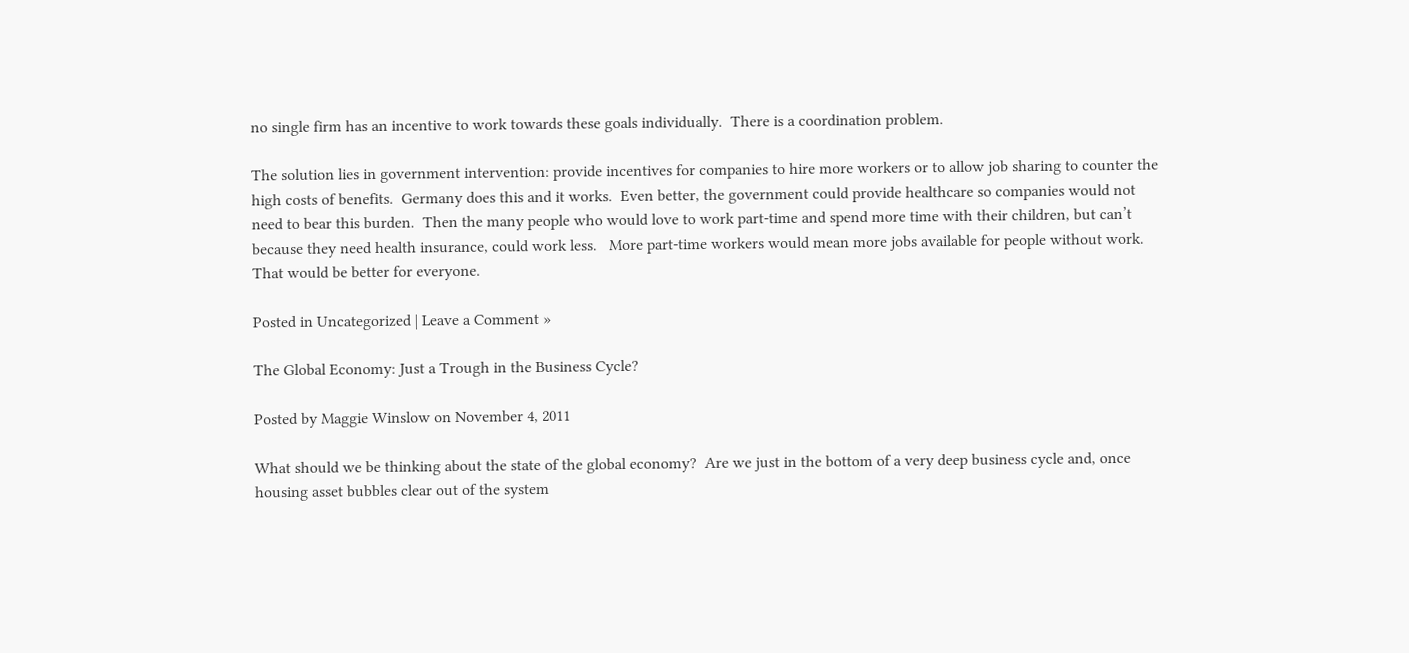no single firm has an incentive to work towards these goals individually.  There is a coordination problem.

The solution lies in government intervention: provide incentives for companies to hire more workers or to allow job sharing to counter the high costs of benefits.  Germany does this and it works.  Even better, the government could provide healthcare so companies would not need to bear this burden.  Then the many people who would love to work part-time and spend more time with their children, but can’t because they need health insurance, could work less.   More part-time workers would mean more jobs available for people without work.  That would be better for everyone.

Posted in Uncategorized | Leave a Comment »

The Global Economy: Just a Trough in the Business Cycle?

Posted by Maggie Winslow on November 4, 2011

What should we be thinking about the state of the global economy?  Are we just in the bottom of a very deep business cycle and, once housing asset bubbles clear out of the system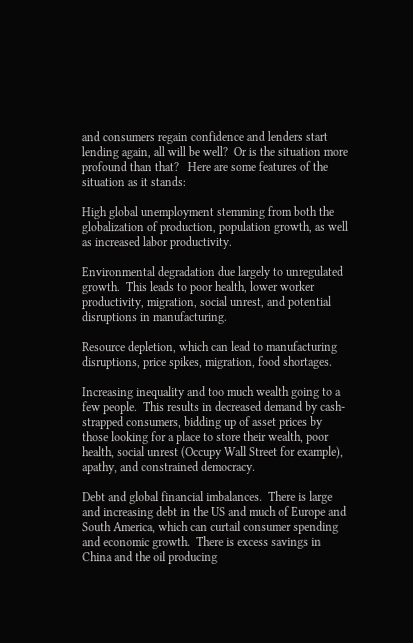and consumers regain confidence and lenders start lending again, all will be well?  Or is the situation more profound than that?   Here are some features of the situation as it stands:

High global unemployment stemming from both the globalization of production, population growth, as well as increased labor productivity.

Environmental degradation due largely to unregulated growth.  This leads to poor health, lower worker productivity, migration, social unrest, and potential disruptions in manufacturing.

Resource depletion, which can lead to manufacturing disruptions, price spikes, migration, food shortages.

Increasing inequality and too much wealth going to a few people.  This results in decreased demand by cash-strapped consumers, bidding up of asset prices by those looking for a place to store their wealth, poor health, social unrest (Occupy Wall Street for example), apathy, and constrained democracy.

Debt and global financial imbalances.  There is large and increasing debt in the US and much of Europe and South America, which can curtail consumer spending and economic growth.  There is excess savings in China and the oil producing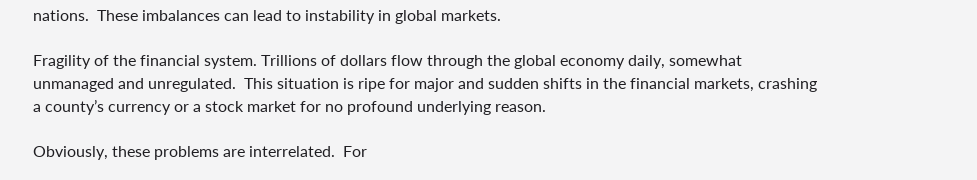nations.  These imbalances can lead to instability in global markets.

Fragility of the financial system. Trillions of dollars flow through the global economy daily, somewhat unmanaged and unregulated.  This situation is ripe for major and sudden shifts in the financial markets, crashing a county’s currency or a stock market for no profound underlying reason.

Obviously, these problems are interrelated.  For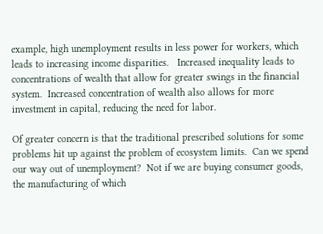example, high unemployment results in less power for workers, which leads to increasing income disparities.   Increased inequality leads to concentrations of wealth that allow for greater swings in the financial system.  Increased concentration of wealth also allows for more investment in capital, reducing the need for labor.

Of greater concern is that the traditional prescribed solutions for some problems hit up against the problem of ecosystem limits.  Can we spend our way out of unemployment?  Not if we are buying consumer goods, the manufacturing of which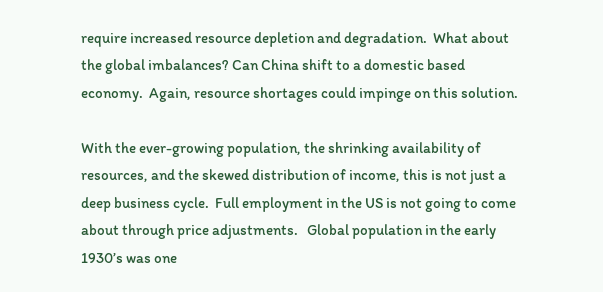require increased resource depletion and degradation.  What about the global imbalances? Can China shift to a domestic based economy.  Again, resource shortages could impinge on this solution.

With the ever-growing population, the shrinking availability of resources, and the skewed distribution of income, this is not just a deep business cycle.  Full employment in the US is not going to come about through price adjustments.   Global population in the early 1930’s was one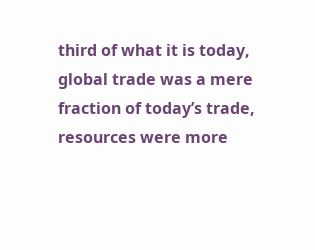third of what it is today, global trade was a mere fraction of today’s trade, resources were more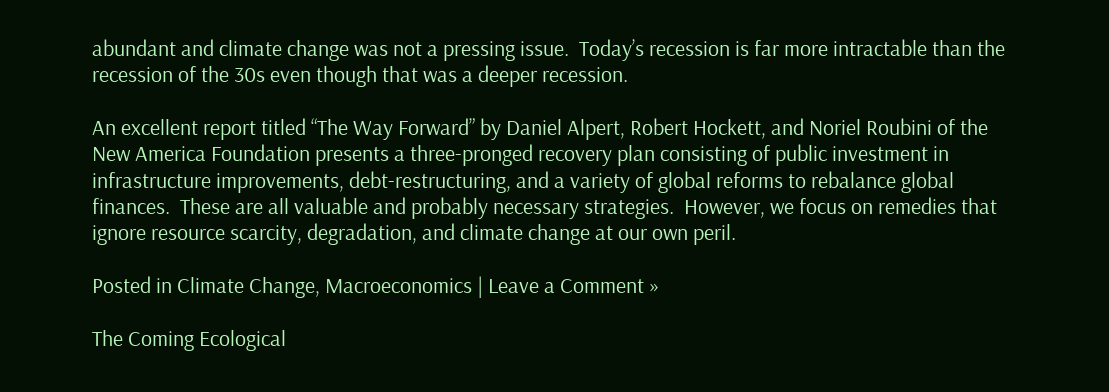abundant and climate change was not a pressing issue.  Today’s recession is far more intractable than the recession of the 30s even though that was a deeper recession.

An excellent report titled “The Way Forward” by Daniel Alpert, Robert Hockett, and Noriel Roubini of the New America Foundation presents a three-pronged recovery plan consisting of public investment in infrastructure improvements, debt-restructuring, and a variety of global reforms to rebalance global finances.  These are all valuable and probably necessary strategies.  However, we focus on remedies that ignore resource scarcity, degradation, and climate change at our own peril.

Posted in Climate Change, Macroeconomics | Leave a Comment »

The Coming Ecological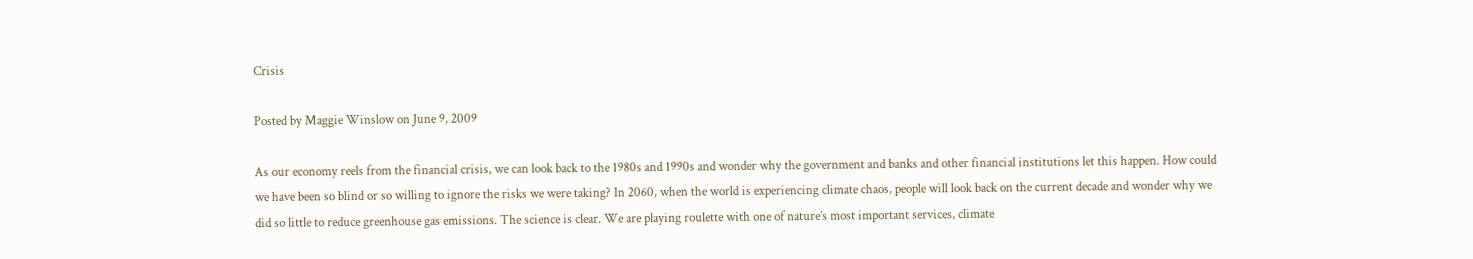Crisis

Posted by Maggie Winslow on June 9, 2009

As our economy reels from the financial crisis, we can look back to the 1980s and 1990s and wonder why the government and banks and other financial institutions let this happen. How could we have been so blind or so willing to ignore the risks we were taking? In 2060, when the world is experiencing climate chaos, people will look back on the current decade and wonder why we did so little to reduce greenhouse gas emissions. The science is clear. We are playing roulette with one of nature’s most important services, climate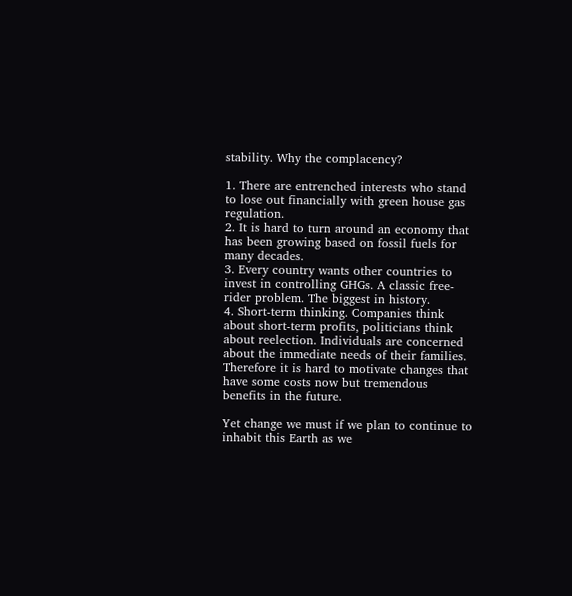stability. Why the complacency?

1. There are entrenched interests who stand to lose out financially with green house gas regulation.
2. It is hard to turn around an economy that has been growing based on fossil fuels for many decades.
3. Every country wants other countries to invest in controlling GHGs. A classic free-rider problem. The biggest in history.
4. Short-term thinking. Companies think about short-term profits, politicians think about reelection. Individuals are concerned about the immediate needs of their families. Therefore it is hard to motivate changes that have some costs now but tremendous benefits in the future.

Yet change we must if we plan to continue to inhabit this Earth as we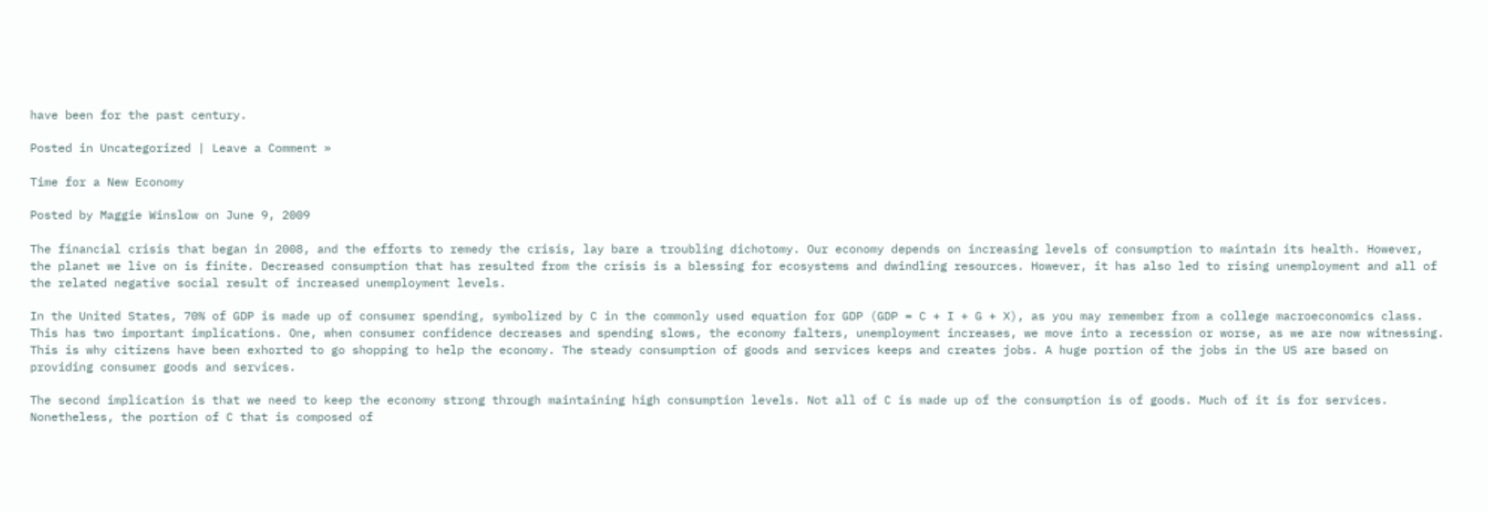have been for the past century.

Posted in Uncategorized | Leave a Comment »

Time for a New Economy

Posted by Maggie Winslow on June 9, 2009

The financial crisis that began in 2008, and the efforts to remedy the crisis, lay bare a troubling dichotomy. Our economy depends on increasing levels of consumption to maintain its health. However, the planet we live on is finite. Decreased consumption that has resulted from the crisis is a blessing for ecosystems and dwindling resources. However, it has also led to rising unemployment and all of the related negative social result of increased unemployment levels.

In the United States, 70% of GDP is made up of consumer spending, symbolized by C in the commonly used equation for GDP (GDP = C + I + G + X), as you may remember from a college macroeconomics class. This has two important implications. One, when consumer confidence decreases and spending slows, the economy falters, unemployment increases, we move into a recession or worse, as we are now witnessing. This is why citizens have been exhorted to go shopping to help the economy. The steady consumption of goods and services keeps and creates jobs. A huge portion of the jobs in the US are based on providing consumer goods and services.

The second implication is that we need to keep the economy strong through maintaining high consumption levels. Not all of C is made up of the consumption is of goods. Much of it is for services. Nonetheless, the portion of C that is composed of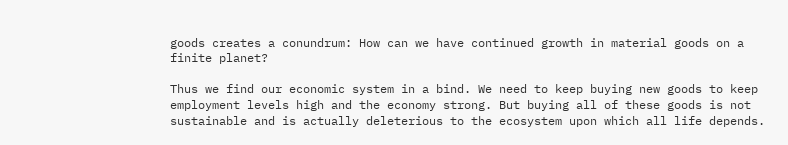goods creates a conundrum: How can we have continued growth in material goods on a finite planet?

Thus we find our economic system in a bind. We need to keep buying new goods to keep employment levels high and the economy strong. But buying all of these goods is not sustainable and is actually deleterious to the ecosystem upon which all life depends.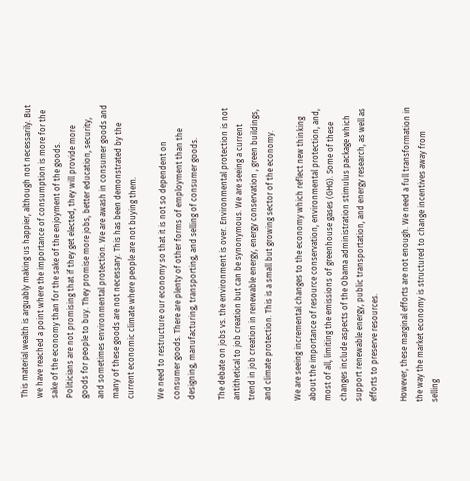This material wealth is arguably making us happier, although not necessarily. But we have reached a point where the importance of consumption is more for the sake of the economy than for the sake of the enjoyment of the goods. Politicians are not promising that if they get elected, they will provide more goods for people to buy. They promise more jobs, better education, security, and sometimes environmental protection. We are awash in consumer goods and many of these goods are not necessary. This has been demonstrated by the current economic climate where people are not buying them.

We need to restructure our economy so that it is not so dependent on consumer goods. There are plenty of other forms of employment than the designing, manufacturing, transporting, and selling of consumer goods.

The debate on jobs vs. the environment is over. Environmental protection is not antithetical to job creation but can be synonymous. We are seeing a current trend in job creation in renewable energy, energy conservation , green buildings, and climate protection. This is a small but growing sector of the economy.

We are seeing incremental changes to the economy which reflect new thinking about the importance of resource conservation, environmental protection, and, most of all, limiting the emissions of greenhouse gases (GHG). Some of these changes include aspects of the Obama administration stimulus package which support renewable energy, public transportation, and energy research, as well as efforts to preserve resources.

However, these marginal efforts are not enough. We need a full transformation in the way the market economy is structured to change incentives away from selling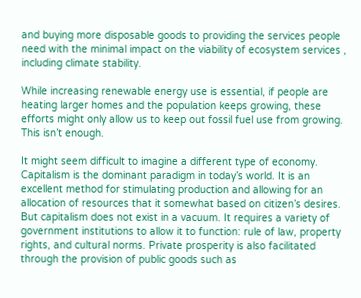and buying more disposable goods to providing the services people need with the minimal impact on the viability of ecosystem services , including climate stability.

While increasing renewable energy use is essential, if people are heating larger homes and the population keeps growing, these efforts might only allow us to keep out fossil fuel use from growing. This isn’t enough.

It might seem difficult to imagine a different type of economy. Capitalism is the dominant paradigm in today’s world. It is an excellent method for stimulating production and allowing for an allocation of resources that it somewhat based on citizen’s desires. But capitalism does not exist in a vacuum. It requires a variety of government institutions to allow it to function: rule of law, property rights, and cultural norms. Private prosperity is also facilitated through the provision of public goods such as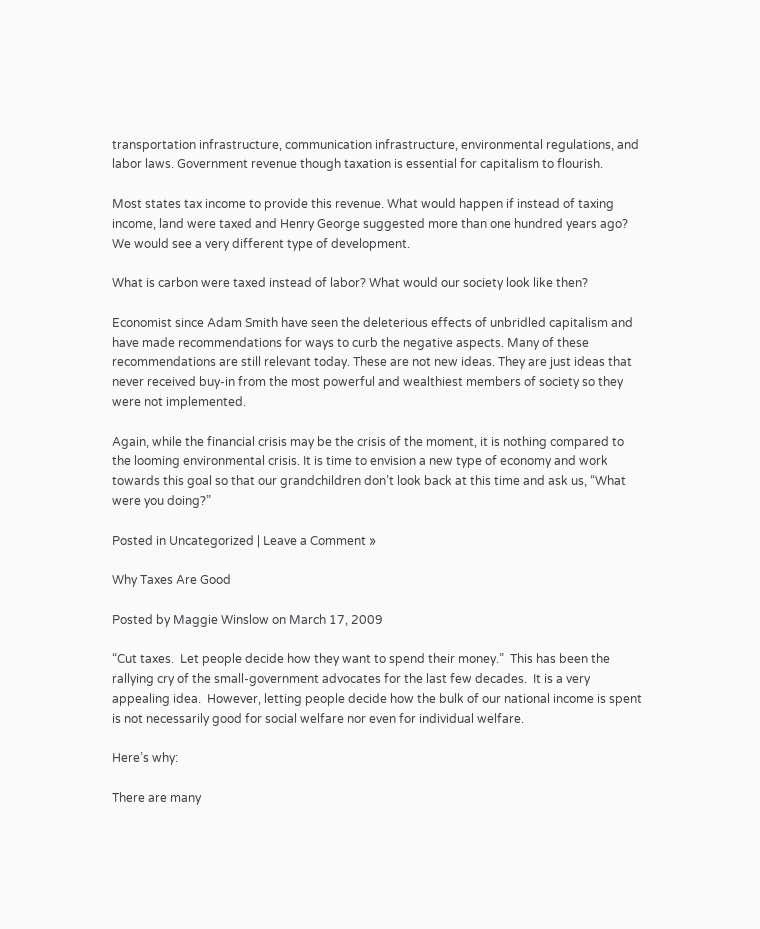transportation infrastructure, communication infrastructure, environmental regulations, and labor laws. Government revenue though taxation is essential for capitalism to flourish.

Most states tax income to provide this revenue. What would happen if instead of taxing income, land were taxed and Henry George suggested more than one hundred years ago? We would see a very different type of development.

What is carbon were taxed instead of labor? What would our society look like then?

Economist since Adam Smith have seen the deleterious effects of unbridled capitalism and have made recommendations for ways to curb the negative aspects. Many of these recommendations are still relevant today. These are not new ideas. They are just ideas that never received buy-in from the most powerful and wealthiest members of society so they were not implemented.

Again, while the financial crisis may be the crisis of the moment, it is nothing compared to the looming environmental crisis. It is time to envision a new type of economy and work towards this goal so that our grandchildren don’t look back at this time and ask us, “What were you doing?”

Posted in Uncategorized | Leave a Comment »

Why Taxes Are Good

Posted by Maggie Winslow on March 17, 2009

“Cut taxes.  Let people decide how they want to spend their money.”  This has been the rallying cry of the small-government advocates for the last few decades.  It is a very appealing idea.  However, letting people decide how the bulk of our national income is spent is not necessarily good for social welfare nor even for individual welfare.

Here’s why:

There are many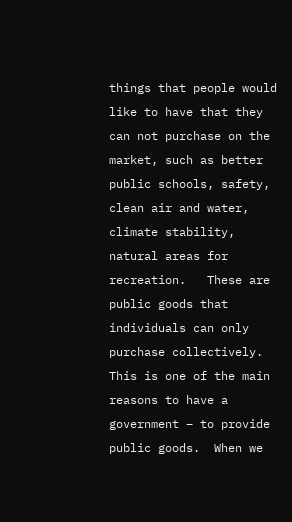things that people would like to have that they can not purchase on the market, such as better public schools, safety, clean air and water, climate stability, natural areas for recreation.   These are public goods that individuals can only purchase collectively.  This is one of the main reasons to have a government – to provide public goods.  When we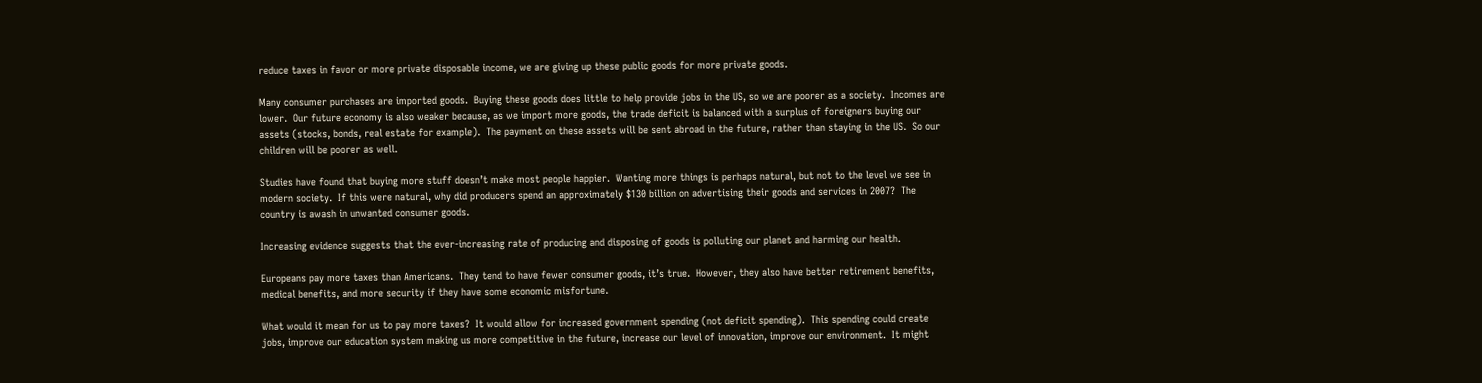reduce taxes in favor or more private disposable income, we are giving up these public goods for more private goods.

Many consumer purchases are imported goods.  Buying these goods does little to help provide jobs in the US, so we are poorer as a society.  Incomes are lower.  Our future economy is also weaker because, as we import more goods, the trade deficit is balanced with a surplus of foreigners buying our assets (stocks, bonds, real estate for example).  The payment on these assets will be sent abroad in the future, rather than staying in the US.  So our children will be poorer as well.

Studies have found that buying more stuff doesn’t make most people happier.  Wanting more things is perhaps natural, but not to the level we see in modern society.  If this were natural, why did producers spend an approximately $130 billion on advertising their goods and services in 2007?  The country is awash in unwanted consumer goods.

Increasing evidence suggests that the ever-increasing rate of producing and disposing of goods is polluting our planet and harming our health.

Europeans pay more taxes than Americans.  They tend to have fewer consumer goods, it’s true.  However, they also have better retirement benefits, medical benefits, and more security if they have some economic misfortune.

What would it mean for us to pay more taxes?  It would allow for increased government spending (not deficit spending).  This spending could create jobs, improve our education system making us more competitive in the future, increase our level of innovation, improve our environment.  It might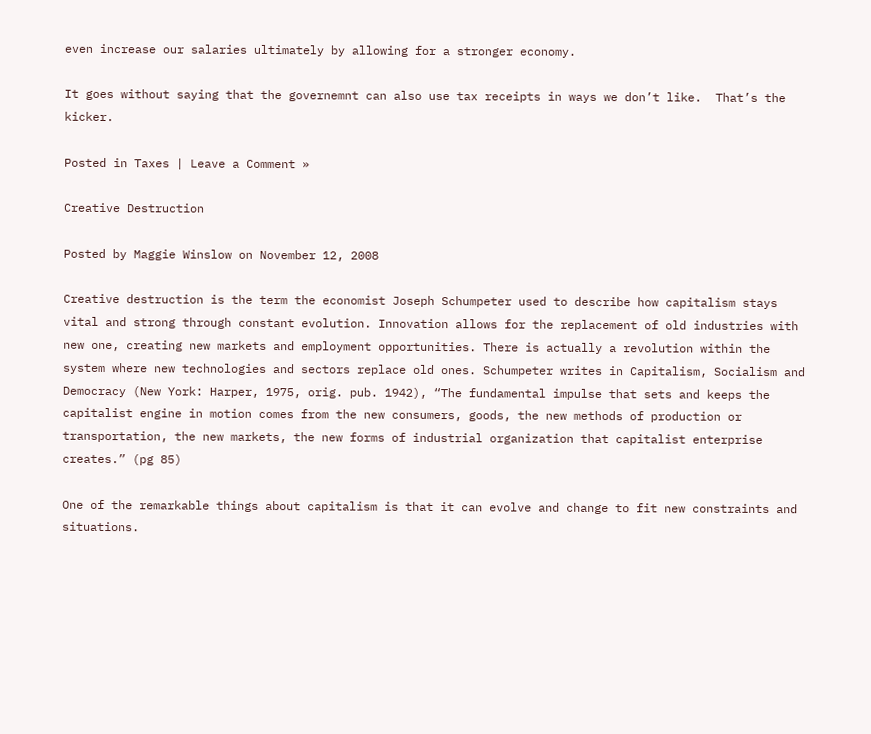even increase our salaries ultimately by allowing for a stronger economy.

It goes without saying that the governemnt can also use tax receipts in ways we don’t like.  That’s the kicker.

Posted in Taxes | Leave a Comment »

Creative Destruction

Posted by Maggie Winslow on November 12, 2008

Creative destruction is the term the economist Joseph Schumpeter used to describe how capitalism stays vital and strong through constant evolution. Innovation allows for the replacement of old industries with new one, creating new markets and employment opportunities. There is actually a revolution within the system where new technologies and sectors replace old ones. Schumpeter writes in Capitalism, Socialism and Democracy (New York: Harper, 1975, orig. pub. 1942), “The fundamental impulse that sets and keeps the capitalist engine in motion comes from the new consumers, goods, the new methods of production or transportation, the new markets, the new forms of industrial organization that capitalist enterprise creates.” (pg 85)

One of the remarkable things about capitalism is that it can evolve and change to fit new constraints and situations.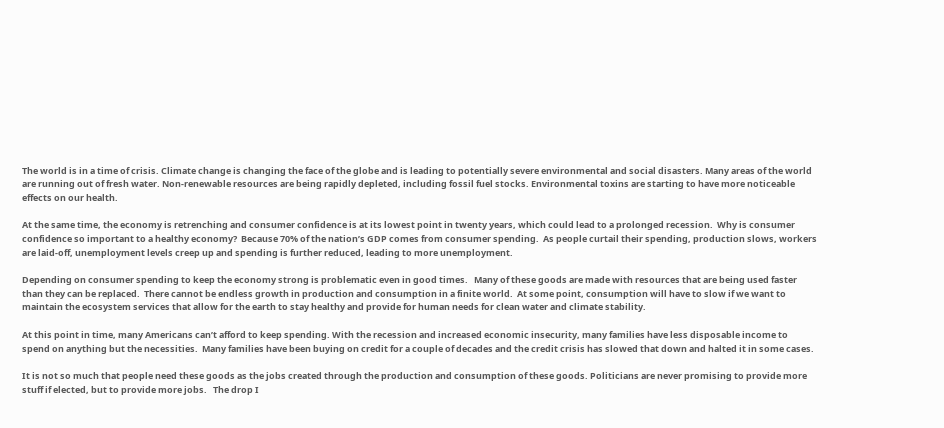The world is in a time of crisis. Climate change is changing the face of the globe and is leading to potentially severe environmental and social disasters. Many areas of the world are running out of fresh water. Non-renewable resources are being rapidly depleted, including fossil fuel stocks. Environmental toxins are starting to have more noticeable effects on our health.

At the same time, the economy is retrenching and consumer confidence is at its lowest point in twenty years, which could lead to a prolonged recession.  Why is consumer confidence so important to a healthy economy?  Because 70% of the nation’s GDP comes from consumer spending.  As people curtail their spending, production slows, workers are laid-off, unemployment levels creep up and spending is further reduced, leading to more unemployment.

Depending on consumer spending to keep the economy strong is problematic even in good times.   Many of these goods are made with resources that are being used faster than they can be replaced.  There cannot be endless growth in production and consumption in a finite world.  At some point, consumption will have to slow if we want to maintain the ecosystem services that allow for the earth to stay healthy and provide for human needs for clean water and climate stability.

At this point in time, many Americans can’t afford to keep spending. With the recession and increased economic insecurity, many families have less disposable income to spend on anything but the necessities.  Many families have been buying on credit for a couple of decades and the credit crisis has slowed that down and halted it in some cases.

It is not so much that people need these goods as the jobs created through the production and consumption of these goods. Politicians are never promising to provide more stuff if elected, but to provide more jobs.   The drop I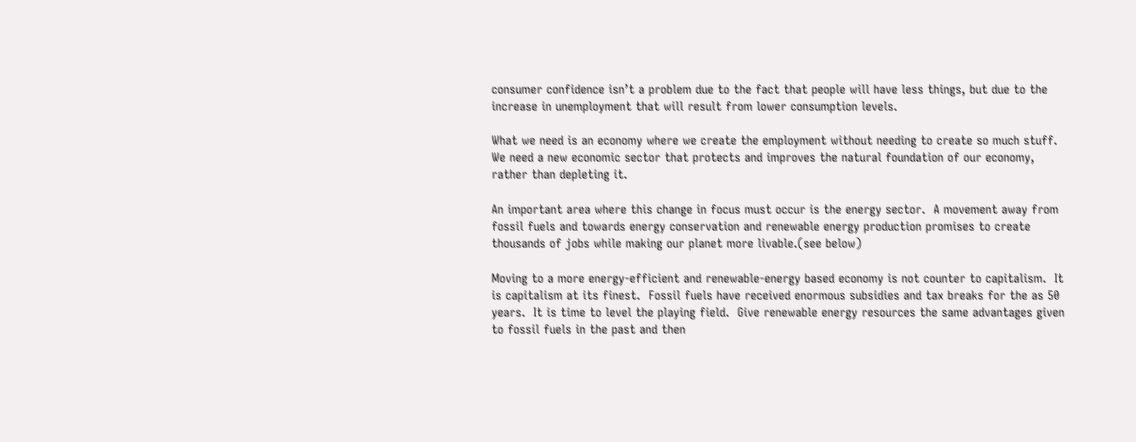consumer confidence isn’t a problem due to the fact that people will have less things, but due to the increase in unemployment that will result from lower consumption levels.

What we need is an economy where we create the employment without needing to create so much stuff.  We need a new economic sector that protects and improves the natural foundation of our economy, rather than depleting it.

An important area where this change in focus must occur is the energy sector.  A movement away from fossil fuels and towards energy conservation and renewable energy production promises to create thousands of jobs while making our planet more livable.(see below)

Moving to a more energy-efficient and renewable-energy based economy is not counter to capitalism.  It is capitalism at its finest.  Fossil fuels have received enormous subsidies and tax breaks for the as 50 years.  It is time to level the playing field.  Give renewable energy resources the same advantages given to fossil fuels in the past and then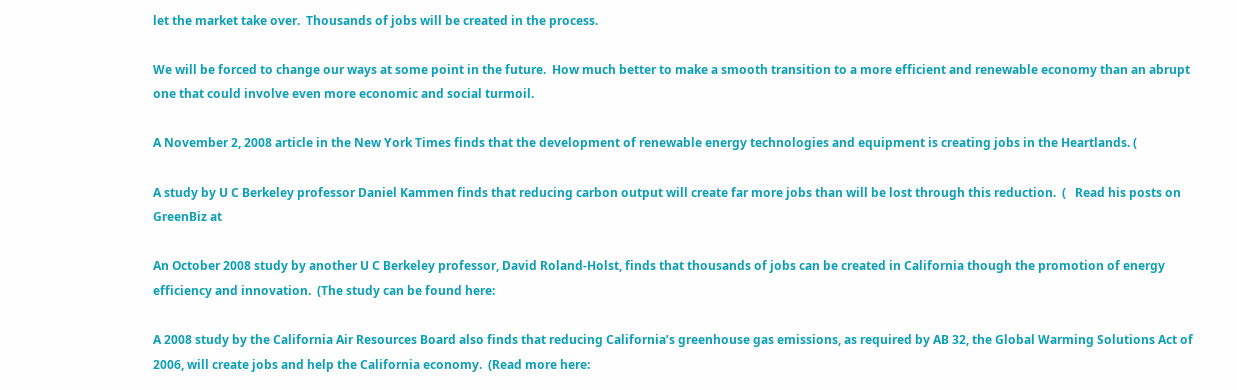let the market take over.  Thousands of jobs will be created in the process.

We will be forced to change our ways at some point in the future.  How much better to make a smooth transition to a more efficient and renewable economy than an abrupt one that could involve even more economic and social turmoil.

A November 2, 2008 article in the New York Times finds that the development of renewable energy technologies and equipment is creating jobs in the Heartlands. (

A study by U C Berkeley professor Daniel Kammen finds that reducing carbon output will create far more jobs than will be lost through this reduction.  (   Read his posts on GreenBiz at

An October 2008 study by another U C Berkeley professor, David Roland-Holst, finds that thousands of jobs can be created in California though the promotion of energy efficiency and innovation.  (The study can be found here:

A 2008 study by the California Air Resources Board also finds that reducing California’s greenhouse gas emissions, as required by AB 32, the Global Warming Solutions Act of 2006, will create jobs and help the California economy.  (Read more here: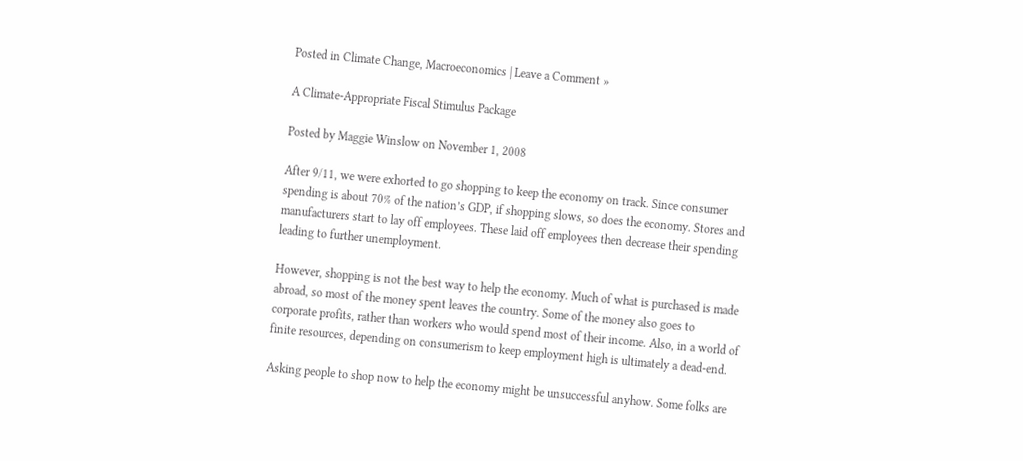Posted in Climate Change, Macroeconomics | Leave a Comment »

A Climate-Appropriate Fiscal Stimulus Package

Posted by Maggie Winslow on November 1, 2008

After 9/11, we were exhorted to go shopping to keep the economy on track. Since consumer spending is about 70% of the nation’s GDP, if shopping slows, so does the economy. Stores and manufacturers start to lay off employees. These laid off employees then decrease their spending leading to further unemployment.

However, shopping is not the best way to help the economy. Much of what is purchased is made abroad, so most of the money spent leaves the country. Some of the money also goes to corporate profits, rather than workers who would spend most of their income. Also, in a world of finite resources, depending on consumerism to keep employment high is ultimately a dead-end.

Asking people to shop now to help the economy might be unsuccessful anyhow. Some folks are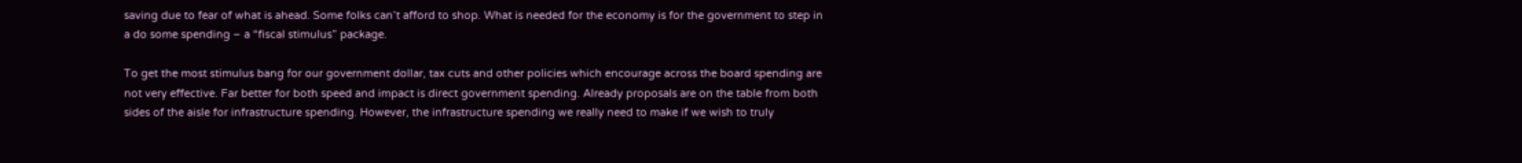saving due to fear of what is ahead. Some folks can’t afford to shop. What is needed for the economy is for the government to step in a do some spending – a “fiscal stimulus” package.

To get the most stimulus bang for our government dollar, tax cuts and other policies which encourage across the board spending are not very effective. Far better for both speed and impact is direct government spending. Already proposals are on the table from both sides of the aisle for infrastructure spending. However, the infrastructure spending we really need to make if we wish to truly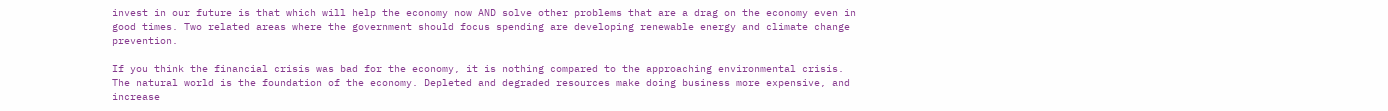invest in our future is that which will help the economy now AND solve other problems that are a drag on the economy even in good times. Two related areas where the government should focus spending are developing renewable energy and climate change prevention.

If you think the financial crisis was bad for the economy, it is nothing compared to the approaching environmental crisis. The natural world is the foundation of the economy. Depleted and degraded resources make doing business more expensive, and increase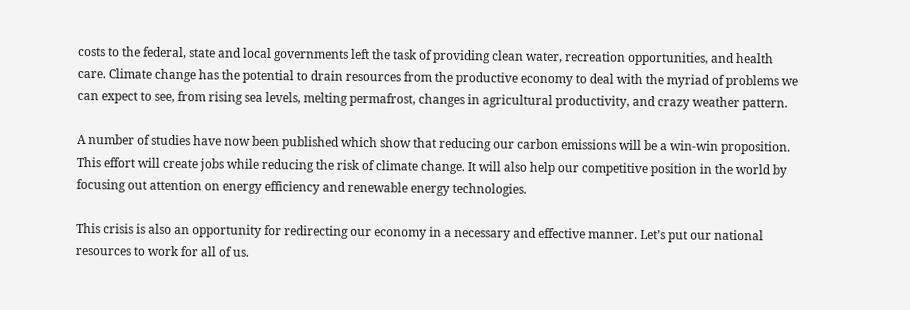costs to the federal, state and local governments left the task of providing clean water, recreation opportunities, and health care. Climate change has the potential to drain resources from the productive economy to deal with the myriad of problems we can expect to see, from rising sea levels, melting permafrost, changes in agricultural productivity, and crazy weather pattern.

A number of studies have now been published which show that reducing our carbon emissions will be a win-win proposition. This effort will create jobs while reducing the risk of climate change. It will also help our competitive position in the world by focusing out attention on energy efficiency and renewable energy technologies.

This crisis is also an opportunity for redirecting our economy in a necessary and effective manner. Let’s put our national resources to work for all of us.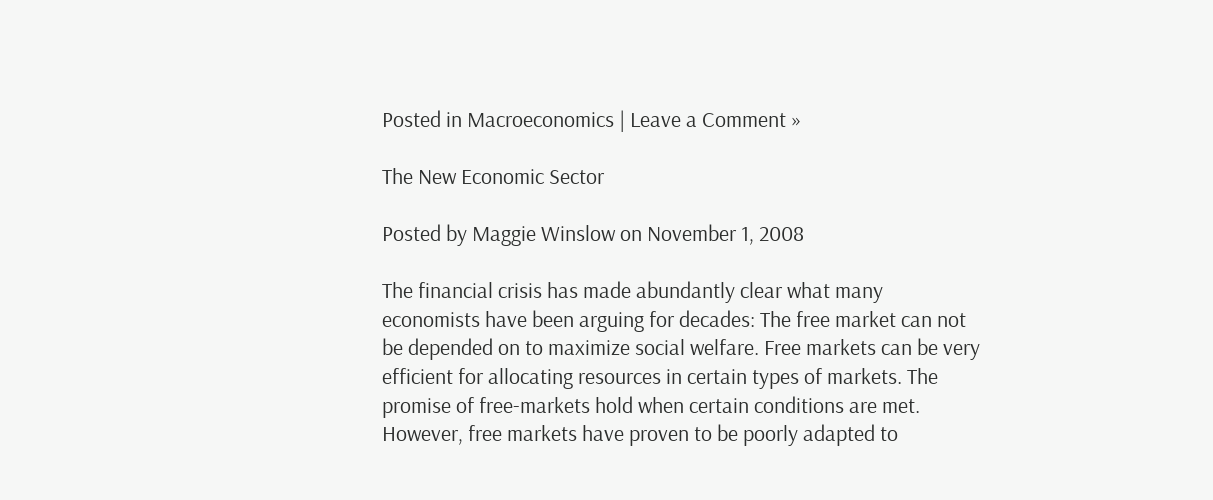Posted in Macroeconomics | Leave a Comment »

The New Economic Sector

Posted by Maggie Winslow on November 1, 2008

The financial crisis has made abundantly clear what many economists have been arguing for decades: The free market can not be depended on to maximize social welfare. Free markets can be very efficient for allocating resources in certain types of markets. The promise of free-markets hold when certain conditions are met. However, free markets have proven to be poorly adapted to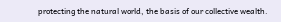protecting the natural world, the basis of our collective wealth.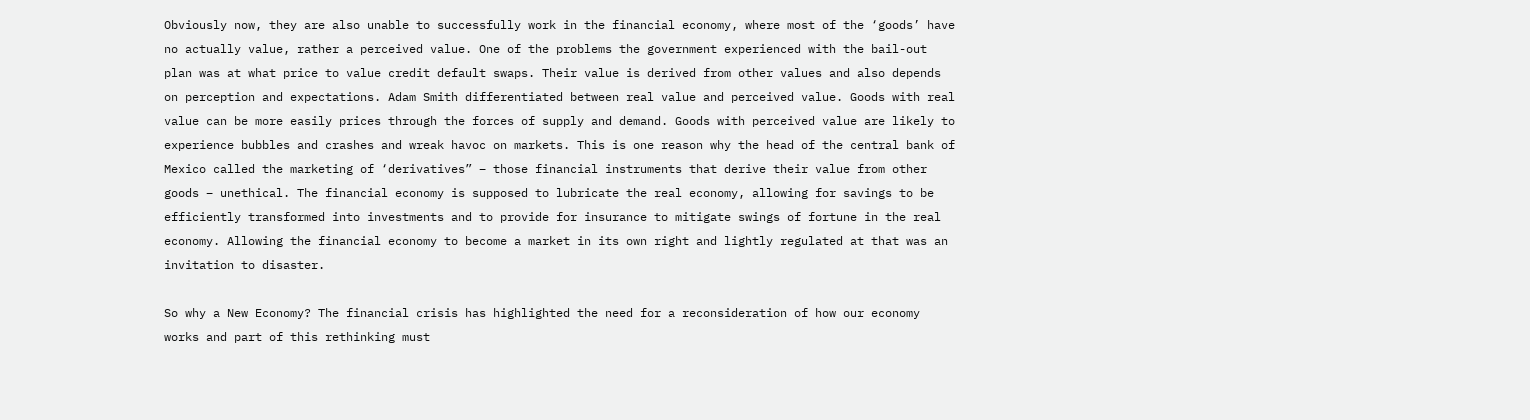Obviously now, they are also unable to successfully work in the financial economy, where most of the ‘goods’ have no actually value, rather a perceived value. One of the problems the government experienced with the bail-out plan was at what price to value credit default swaps. Their value is derived from other values and also depends on perception and expectations. Adam Smith differentiated between real value and perceived value. Goods with real value can be more easily prices through the forces of supply and demand. Goods with perceived value are likely to experience bubbles and crashes and wreak havoc on markets. This is one reason why the head of the central bank of Mexico called the marketing of ‘derivatives” – those financial instruments that derive their value from other goods – unethical. The financial economy is supposed to lubricate the real economy, allowing for savings to be efficiently transformed into investments and to provide for insurance to mitigate swings of fortune in the real economy. Allowing the financial economy to become a market in its own right and lightly regulated at that was an invitation to disaster.

So why a New Economy? The financial crisis has highlighted the need for a reconsideration of how our economy works and part of this rethinking must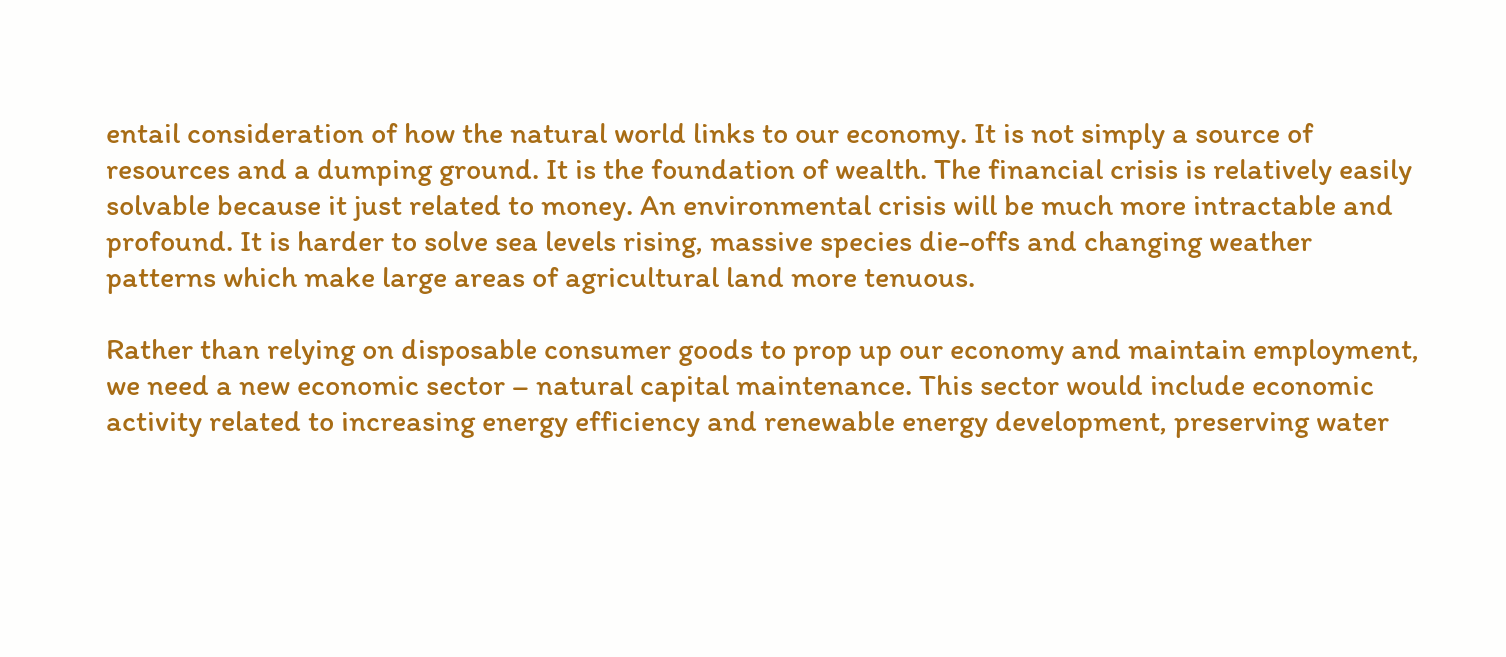entail consideration of how the natural world links to our economy. It is not simply a source of resources and a dumping ground. It is the foundation of wealth. The financial crisis is relatively easily solvable because it just related to money. An environmental crisis will be much more intractable and profound. It is harder to solve sea levels rising, massive species die-offs and changing weather patterns which make large areas of agricultural land more tenuous.

Rather than relying on disposable consumer goods to prop up our economy and maintain employment, we need a new economic sector – natural capital maintenance. This sector would include economic activity related to increasing energy efficiency and renewable energy development, preserving water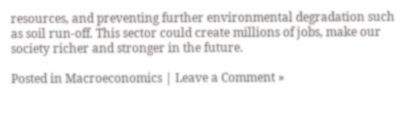resources, and preventing further environmental degradation such as soil run-off. This sector could create millions of jobs, make our society richer and stronger in the future.

Posted in Macroeconomics | Leave a Comment »